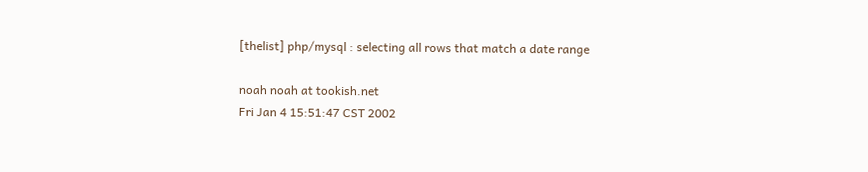[thelist] php/mysql : selecting all rows that match a date range

noah noah at tookish.net
Fri Jan 4 15:51:47 CST 2002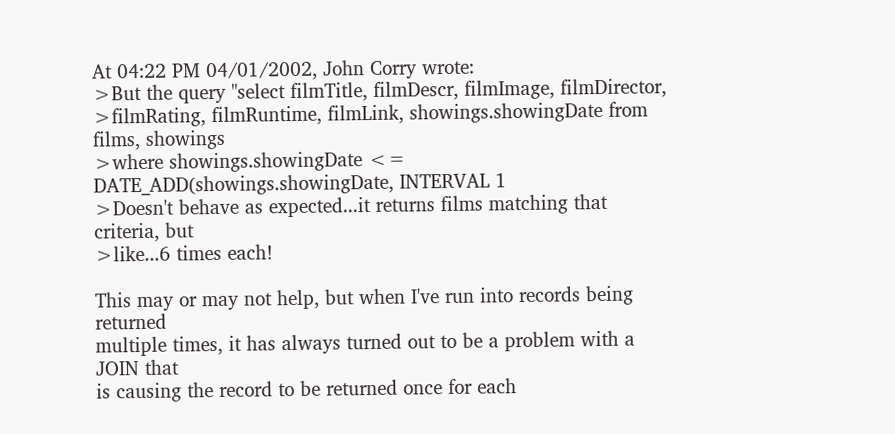At 04:22 PM 04/01/2002, John Corry wrote:
>But the query "select filmTitle, filmDescr, filmImage, filmDirector,
>filmRating, filmRuntime, filmLink, showings.showingDate from films, showings
>where showings.showingDate <= DATE_ADD(showings.showingDate, INTERVAL 1
>Doesn't behave as expected...it returns films matching that criteria, but
>like...6 times each!

This may or may not help, but when I've run into records being returned
multiple times, it has always turned out to be a problem with a JOIN that
is causing the record to be returned once for each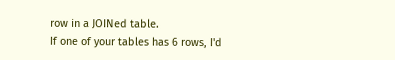row in a JOINed table.
If one of your tables has 6 rows, I'd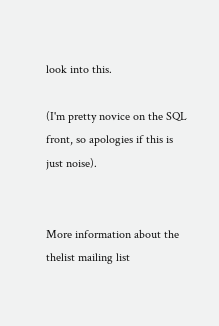look into this.

(I'm pretty novice on the SQL front, so apologies if this is just noise).


More information about the thelist mailing list